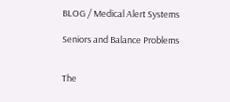BLOG / Medical Alert Systems

Seniors and Balance Problems


The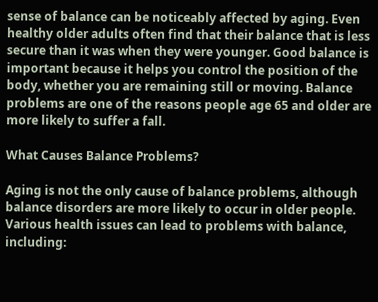sense of balance can be noticeably affected by aging. Even healthy older adults often find that their balance that is less secure than it was when they were younger. Good balance is important because it helps you control the position of the body, whether you are remaining still or moving. Balance problems are one of the reasons people age 65 and older are more likely to suffer a fall.

What Causes Balance Problems?

Aging is not the only cause of balance problems, although balance disorders are more likely to occur in older people. Various health issues can lead to problems with balance, including: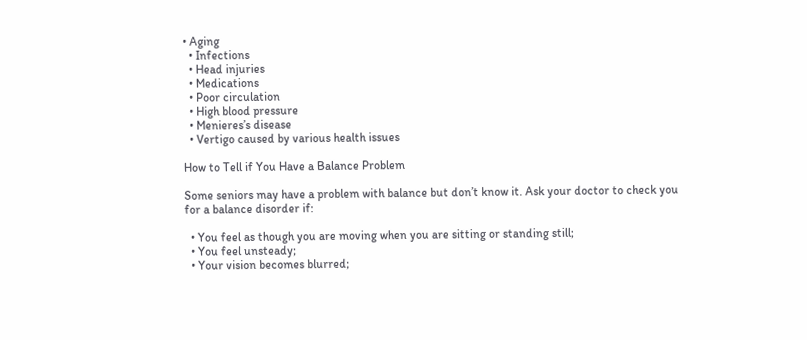• Aging
  • Infections
  • Head injuries
  • Medications
  • Poor circulation
  • High blood pressure
  • Menieres’s disease
  • Vertigo caused by various health issues

How to Tell if You Have a Balance Problem

Some seniors may have a problem with balance but don’t know it. Ask your doctor to check you for a balance disorder if:

  • You feel as though you are moving when you are sitting or standing still;
  • You feel unsteady;
  • Your vision becomes blurred;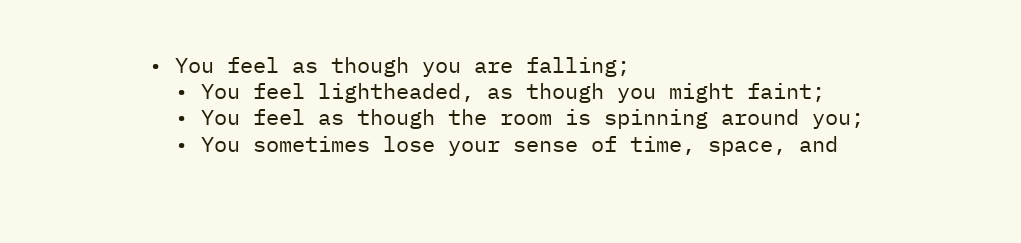• You feel as though you are falling;
  • You feel lightheaded, as though you might faint;
  • You feel as though the room is spinning around you;
  • You sometimes lose your sense of time, space, and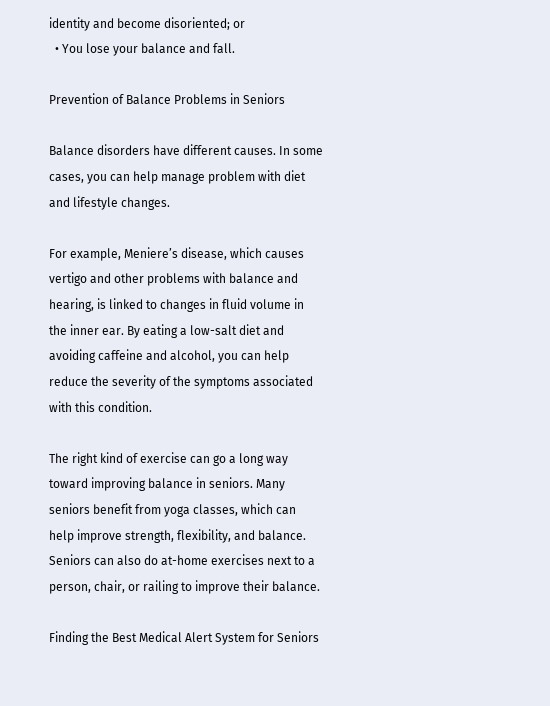identity and become disoriented; or
  • You lose your balance and fall.

Prevention of Balance Problems in Seniors

Balance disorders have different causes. In some cases, you can help manage problem with diet and lifestyle changes.

For example, Meniere’s disease, which causes vertigo and other problems with balance and hearing, is linked to changes in fluid volume in the inner ear. By eating a low-salt diet and avoiding caffeine and alcohol, you can help reduce the severity of the symptoms associated with this condition.

The right kind of exercise can go a long way toward improving balance in seniors. Many seniors benefit from yoga classes, which can help improve strength, flexibility, and balance. Seniors can also do at-home exercises next to a person, chair, or railing to improve their balance.

Finding the Best Medical Alert System for Seniors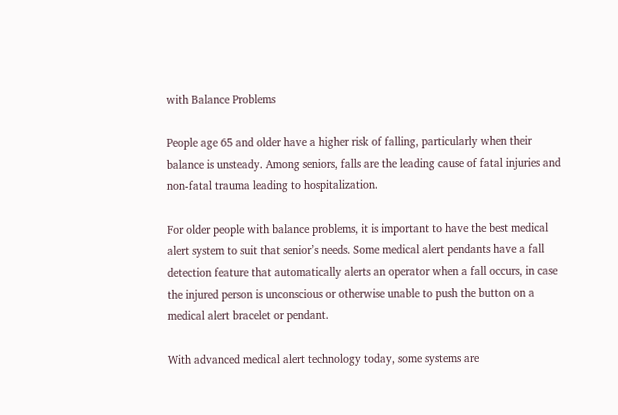with Balance Problems

People age 65 and older have a higher risk of falling, particularly when their balance is unsteady. Among seniors, falls are the leading cause of fatal injuries and non-fatal trauma leading to hospitalization.

For older people with balance problems, it is important to have the best medical alert system to suit that senior’s needs. Some medical alert pendants have a fall detection feature that automatically alerts an operator when a fall occurs, in case the injured person is unconscious or otherwise unable to push the button on a medical alert bracelet or pendant.

With advanced medical alert technology today, some systems are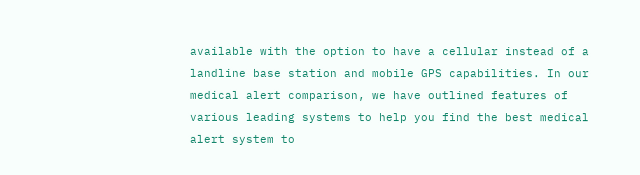available with the option to have a cellular instead of a landline base station and mobile GPS capabilities. In our medical alert comparison, we have outlined features of various leading systems to help you find the best medical alert system to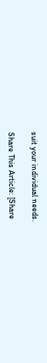suit your individual needs.

Share This Article: [Share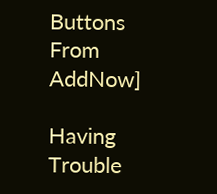Buttons From AddNow]

Having Trouble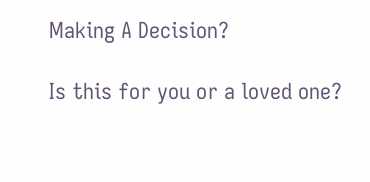Making A Decision?

Is this for you or a loved one?